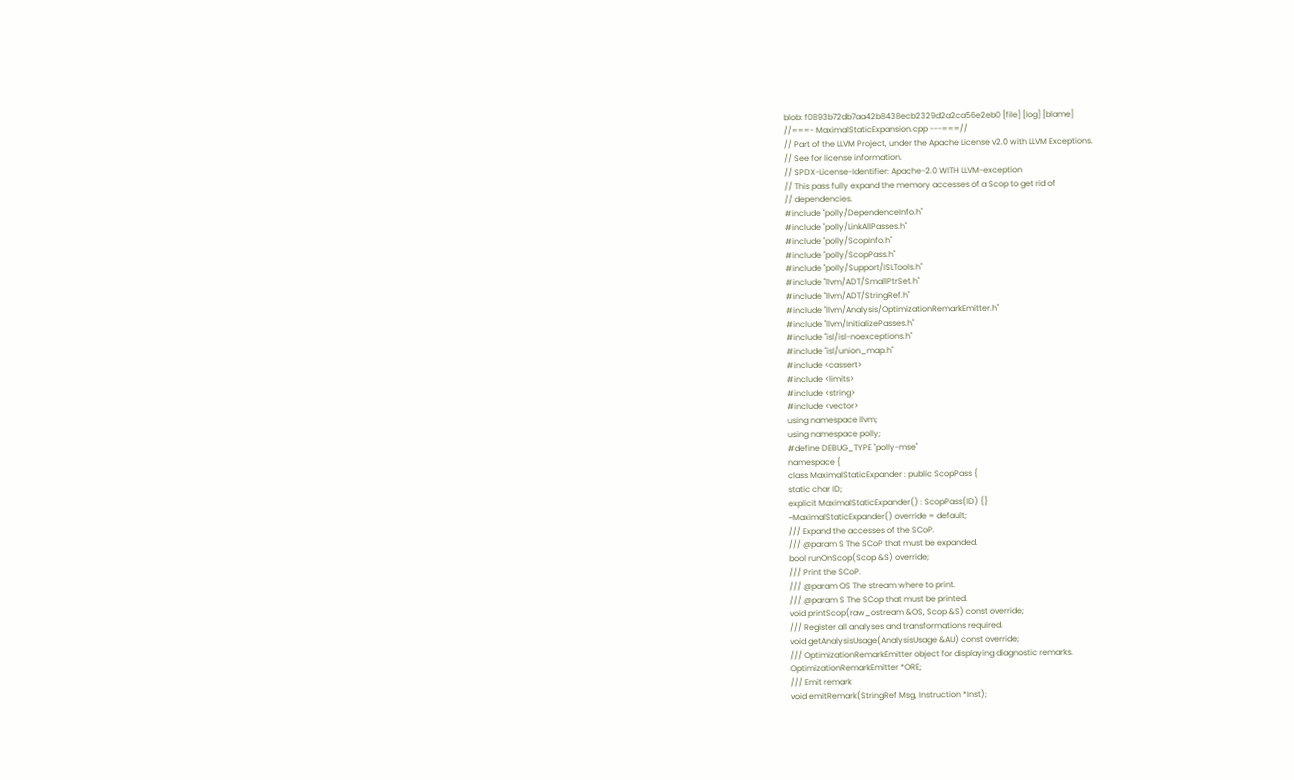blob: f0893b72db7aa42b8438ecb2329d2a2ca56e2eb0 [file] [log] [blame]
//===- MaximalStaticExpansion.cpp ---===//
// Part of the LLVM Project, under the Apache License v2.0 with LLVM Exceptions.
// See for license information.
// SPDX-License-Identifier: Apache-2.0 WITH LLVM-exception
// This pass fully expand the memory accesses of a Scop to get rid of
// dependencies.
#include "polly/DependenceInfo.h"
#include "polly/LinkAllPasses.h"
#include "polly/ScopInfo.h"
#include "polly/ScopPass.h"
#include "polly/Support/ISLTools.h"
#include "llvm/ADT/SmallPtrSet.h"
#include "llvm/ADT/StringRef.h"
#include "llvm/Analysis/OptimizationRemarkEmitter.h"
#include "llvm/InitializePasses.h"
#include "isl/isl-noexceptions.h"
#include "isl/union_map.h"
#include <cassert>
#include <limits>
#include <string>
#include <vector>
using namespace llvm;
using namespace polly;
#define DEBUG_TYPE "polly-mse"
namespace {
class MaximalStaticExpander : public ScopPass {
static char ID;
explicit MaximalStaticExpander() : ScopPass(ID) {}
~MaximalStaticExpander() override = default;
/// Expand the accesses of the SCoP.
/// @param S The SCoP that must be expanded.
bool runOnScop(Scop &S) override;
/// Print the SCoP.
/// @param OS The stream where to print.
/// @param S The SCop that must be printed.
void printScop(raw_ostream &OS, Scop &S) const override;
/// Register all analyses and transformations required.
void getAnalysisUsage(AnalysisUsage &AU) const override;
/// OptimizationRemarkEmitter object for displaying diagnostic remarks.
OptimizationRemarkEmitter *ORE;
/// Emit remark
void emitRemark(StringRef Msg, Instruction *Inst);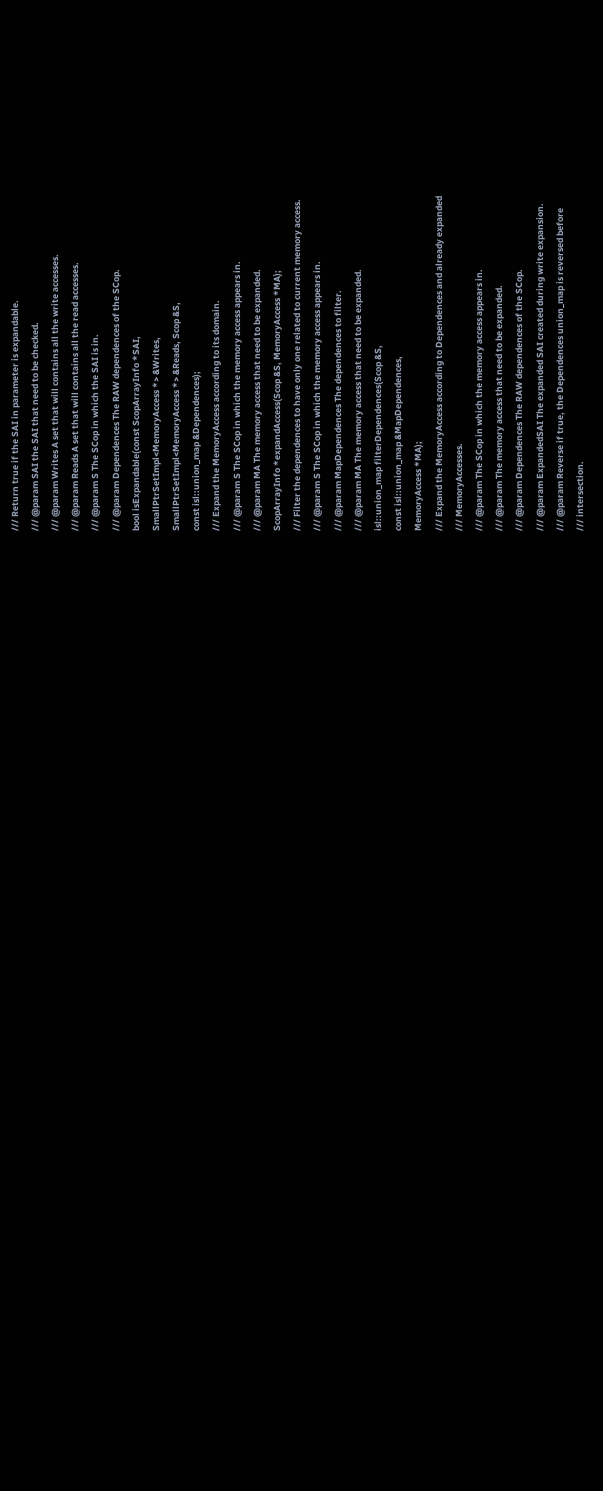/// Return true if the SAI in parameter is expandable.
/// @param SAI the SAI that need to be checked.
/// @param Writes A set that will contains all the write accesses.
/// @param Reads A set that will contains all the read accesses.
/// @param S The SCop in which the SAI is in.
/// @param Dependences The RAW dependences of the SCop.
bool isExpandable(const ScopArrayInfo *SAI,
SmallPtrSetImpl<MemoryAccess *> &Writes,
SmallPtrSetImpl<MemoryAccess *> &Reads, Scop &S,
const isl::union_map &Dependences);
/// Expand the MemoryAccess according to its domain.
/// @param S The SCop in which the memory access appears in.
/// @param MA The memory access that need to be expanded.
ScopArrayInfo *expandAccess(Scop &S, MemoryAccess *MA);
/// Filter the dependences to have only one related to current memory access.
/// @param S The SCop in which the memory access appears in.
/// @param MapDependences The dependences to filter.
/// @param MA The memory access that need to be expanded.
isl::union_map filterDependences(Scop &S,
const isl::union_map &MapDependences,
MemoryAccess *MA);
/// Expand the MemoryAccess according to Dependences and already expanded
/// MemoryAccesses.
/// @param The SCop in which the memory access appears in.
/// @param The memory access that need to be expanded.
/// @param Dependences The RAW dependences of the SCop.
/// @param ExpandedSAI The expanded SAI created during write expansion.
/// @param Reverse if true, the Dependences union_map is reversed before
/// intersection.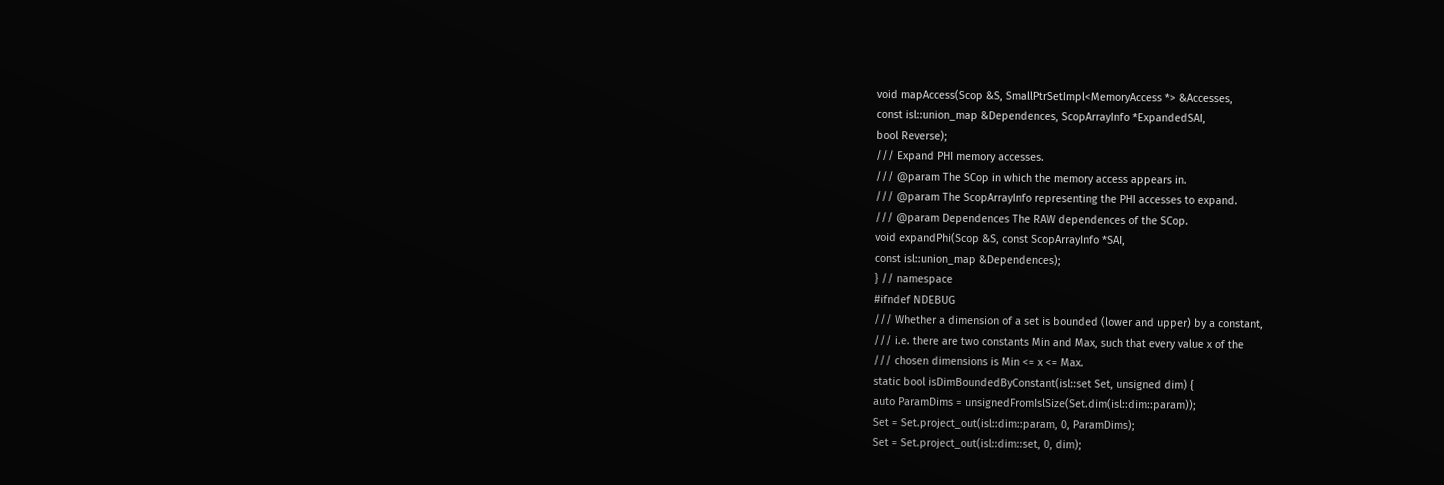void mapAccess(Scop &S, SmallPtrSetImpl<MemoryAccess *> &Accesses,
const isl::union_map &Dependences, ScopArrayInfo *ExpandedSAI,
bool Reverse);
/// Expand PHI memory accesses.
/// @param The SCop in which the memory access appears in.
/// @param The ScopArrayInfo representing the PHI accesses to expand.
/// @param Dependences The RAW dependences of the SCop.
void expandPhi(Scop &S, const ScopArrayInfo *SAI,
const isl::union_map &Dependences);
} // namespace
#ifndef NDEBUG
/// Whether a dimension of a set is bounded (lower and upper) by a constant,
/// i.e. there are two constants Min and Max, such that every value x of the
/// chosen dimensions is Min <= x <= Max.
static bool isDimBoundedByConstant(isl::set Set, unsigned dim) {
auto ParamDims = unsignedFromIslSize(Set.dim(isl::dim::param));
Set = Set.project_out(isl::dim::param, 0, ParamDims);
Set = Set.project_out(isl::dim::set, 0, dim);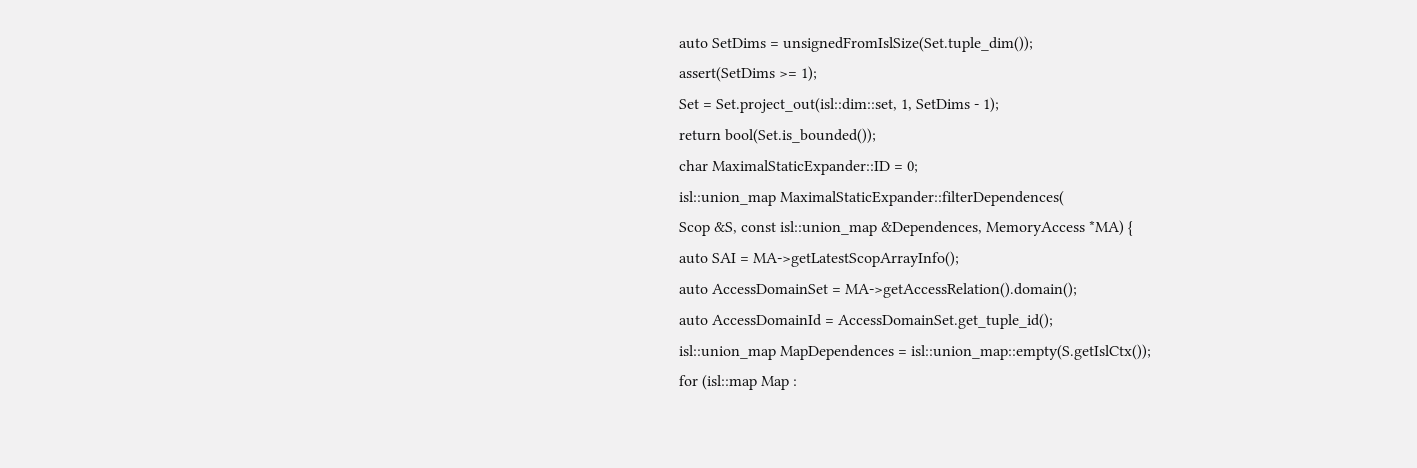auto SetDims = unsignedFromIslSize(Set.tuple_dim());
assert(SetDims >= 1);
Set = Set.project_out(isl::dim::set, 1, SetDims - 1);
return bool(Set.is_bounded());
char MaximalStaticExpander::ID = 0;
isl::union_map MaximalStaticExpander::filterDependences(
Scop &S, const isl::union_map &Dependences, MemoryAccess *MA) {
auto SAI = MA->getLatestScopArrayInfo();
auto AccessDomainSet = MA->getAccessRelation().domain();
auto AccessDomainId = AccessDomainSet.get_tuple_id();
isl::union_map MapDependences = isl::union_map::empty(S.getIslCtx());
for (isl::map Map :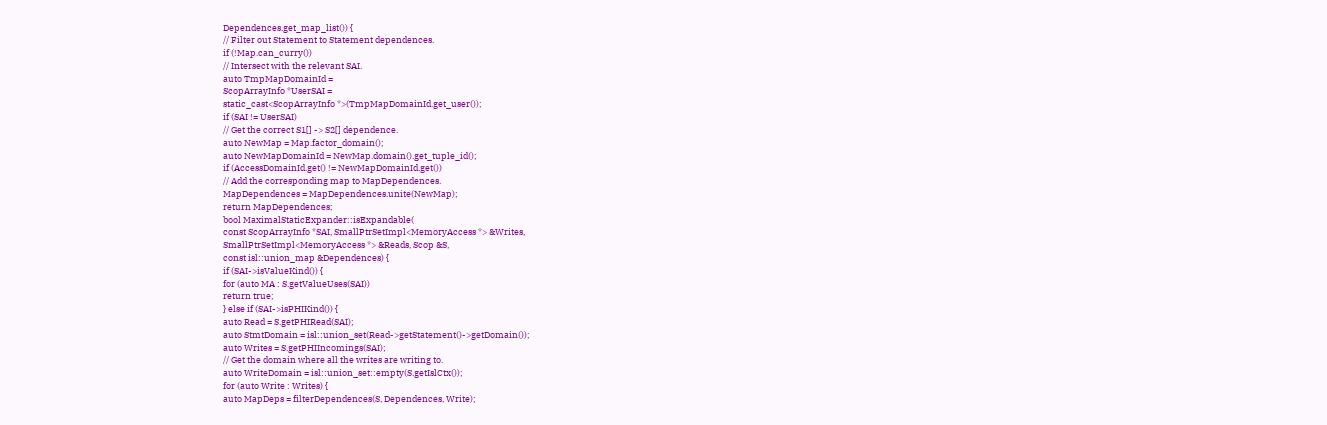Dependences.get_map_list()) {
// Filter out Statement to Statement dependences.
if (!Map.can_curry())
// Intersect with the relevant SAI.
auto TmpMapDomainId =
ScopArrayInfo *UserSAI =
static_cast<ScopArrayInfo *>(TmpMapDomainId.get_user());
if (SAI != UserSAI)
// Get the correct S1[] -> S2[] dependence.
auto NewMap = Map.factor_domain();
auto NewMapDomainId = NewMap.domain().get_tuple_id();
if (AccessDomainId.get() != NewMapDomainId.get())
// Add the corresponding map to MapDependences.
MapDependences = MapDependences.unite(NewMap);
return MapDependences;
bool MaximalStaticExpander::isExpandable(
const ScopArrayInfo *SAI, SmallPtrSetImpl<MemoryAccess *> &Writes,
SmallPtrSetImpl<MemoryAccess *> &Reads, Scop &S,
const isl::union_map &Dependences) {
if (SAI->isValueKind()) {
for (auto MA : S.getValueUses(SAI))
return true;
} else if (SAI->isPHIKind()) {
auto Read = S.getPHIRead(SAI);
auto StmtDomain = isl::union_set(Read->getStatement()->getDomain());
auto Writes = S.getPHIIncomings(SAI);
// Get the domain where all the writes are writing to.
auto WriteDomain = isl::union_set::empty(S.getIslCtx());
for (auto Write : Writes) {
auto MapDeps = filterDependences(S, Dependences, Write);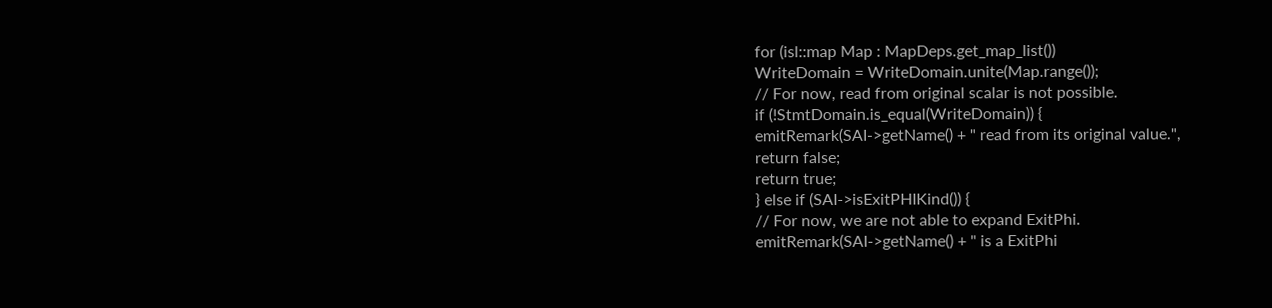for (isl::map Map : MapDeps.get_map_list())
WriteDomain = WriteDomain.unite(Map.range());
// For now, read from original scalar is not possible.
if (!StmtDomain.is_equal(WriteDomain)) {
emitRemark(SAI->getName() + " read from its original value.",
return false;
return true;
} else if (SAI->isExitPHIKind()) {
// For now, we are not able to expand ExitPhi.
emitRemark(SAI->getName() + " is a ExitPhi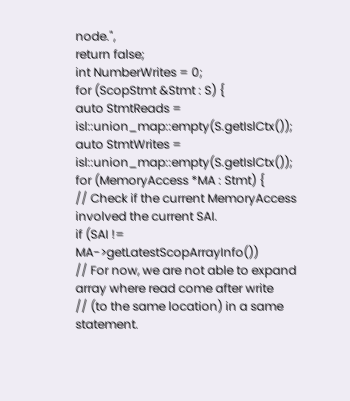node.",
return false;
int NumberWrites = 0;
for (ScopStmt &Stmt : S) {
auto StmtReads = isl::union_map::empty(S.getIslCtx());
auto StmtWrites = isl::union_map::empty(S.getIslCtx());
for (MemoryAccess *MA : Stmt) {
// Check if the current MemoryAccess involved the current SAI.
if (SAI != MA->getLatestScopArrayInfo())
// For now, we are not able to expand array where read come after write
// (to the same location) in a same statement.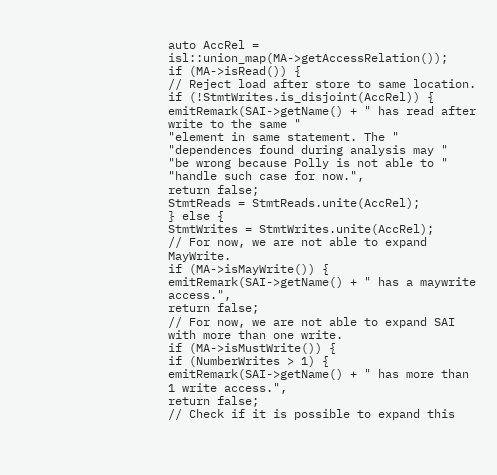auto AccRel = isl::union_map(MA->getAccessRelation());
if (MA->isRead()) {
// Reject load after store to same location.
if (!StmtWrites.is_disjoint(AccRel)) {
emitRemark(SAI->getName() + " has read after write to the same "
"element in same statement. The "
"dependences found during analysis may "
"be wrong because Polly is not able to "
"handle such case for now.",
return false;
StmtReads = StmtReads.unite(AccRel);
} else {
StmtWrites = StmtWrites.unite(AccRel);
// For now, we are not able to expand MayWrite.
if (MA->isMayWrite()) {
emitRemark(SAI->getName() + " has a maywrite access.",
return false;
// For now, we are not able to expand SAI with more than one write.
if (MA->isMustWrite()) {
if (NumberWrites > 1) {
emitRemark(SAI->getName() + " has more than 1 write access.",
return false;
// Check if it is possible to expand this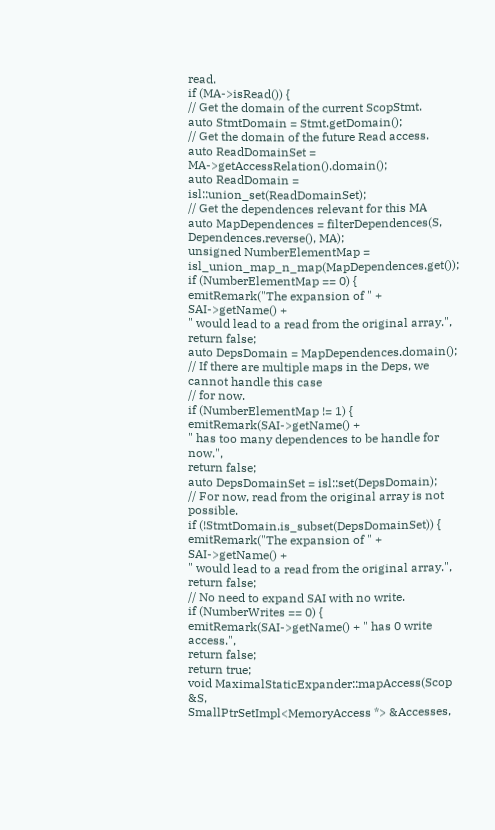read.
if (MA->isRead()) {
// Get the domain of the current ScopStmt.
auto StmtDomain = Stmt.getDomain();
// Get the domain of the future Read access.
auto ReadDomainSet = MA->getAccessRelation().domain();
auto ReadDomain = isl::union_set(ReadDomainSet);
// Get the dependences relevant for this MA
auto MapDependences = filterDependences(S, Dependences.reverse(), MA);
unsigned NumberElementMap = isl_union_map_n_map(MapDependences.get());
if (NumberElementMap == 0) {
emitRemark("The expansion of " + SAI->getName() +
" would lead to a read from the original array.",
return false;
auto DepsDomain = MapDependences.domain();
// If there are multiple maps in the Deps, we cannot handle this case
// for now.
if (NumberElementMap != 1) {
emitRemark(SAI->getName() +
" has too many dependences to be handle for now.",
return false;
auto DepsDomainSet = isl::set(DepsDomain);
// For now, read from the original array is not possible.
if (!StmtDomain.is_subset(DepsDomainSet)) {
emitRemark("The expansion of " + SAI->getName() +
" would lead to a read from the original array.",
return false;
// No need to expand SAI with no write.
if (NumberWrites == 0) {
emitRemark(SAI->getName() + " has 0 write access.",
return false;
return true;
void MaximalStaticExpander::mapAccess(Scop &S,
SmallPtrSetImpl<MemoryAccess *> &Accesses,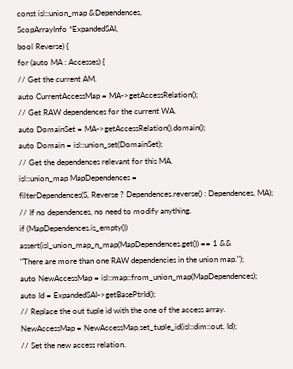const isl::union_map &Dependences,
ScopArrayInfo *ExpandedSAI,
bool Reverse) {
for (auto MA : Accesses) {
// Get the current AM.
auto CurrentAccessMap = MA->getAccessRelation();
// Get RAW dependences for the current WA.
auto DomainSet = MA->getAccessRelation().domain();
auto Domain = isl::union_set(DomainSet);
// Get the dependences relevant for this MA.
isl::union_map MapDependences =
filterDependences(S, Reverse ? Dependences.reverse() : Dependences, MA);
// If no dependences, no need to modify anything.
if (MapDependences.is_empty())
assert(isl_union_map_n_map(MapDependences.get()) == 1 &&
"There are more than one RAW dependencies in the union map.");
auto NewAccessMap = isl::map::from_union_map(MapDependences);
auto Id = ExpandedSAI->getBasePtrId();
// Replace the out tuple id with the one of the access array.
NewAccessMap = NewAccessMap.set_tuple_id(isl::dim::out, Id);
// Set the new access relation.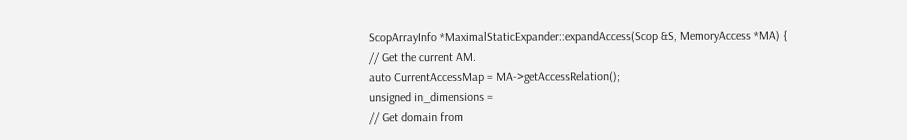ScopArrayInfo *MaximalStaticExpander::expandAccess(Scop &S, MemoryAccess *MA) {
// Get the current AM.
auto CurrentAccessMap = MA->getAccessRelation();
unsigned in_dimensions =
// Get domain from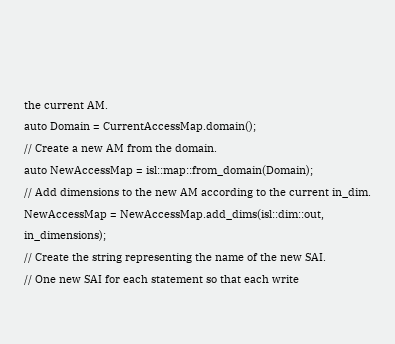the current AM.
auto Domain = CurrentAccessMap.domain();
// Create a new AM from the domain.
auto NewAccessMap = isl::map::from_domain(Domain);
// Add dimensions to the new AM according to the current in_dim.
NewAccessMap = NewAccessMap.add_dims(isl::dim::out, in_dimensions);
// Create the string representing the name of the new SAI.
// One new SAI for each statement so that each write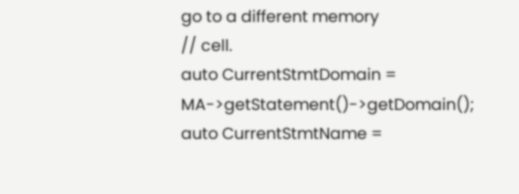go to a different memory
// cell.
auto CurrentStmtDomain = MA->getStatement()->getDomain();
auto CurrentStmtName =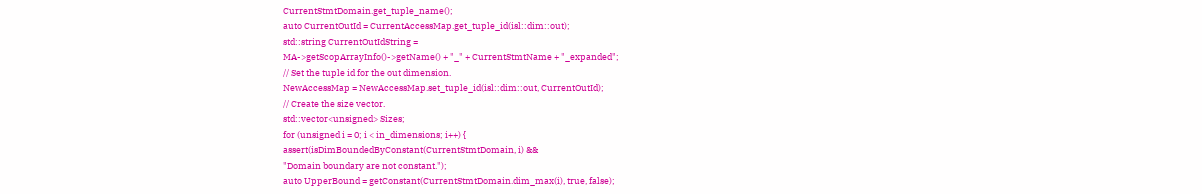CurrentStmtDomain.get_tuple_name();
auto CurrentOutId = CurrentAccessMap.get_tuple_id(isl::dim::out);
std::string CurrentOutIdString =
MA->getScopArrayInfo()->getName() + "_" + CurrentStmtName + "_expanded";
// Set the tuple id for the out dimension.
NewAccessMap = NewAccessMap.set_tuple_id(isl::dim::out, CurrentOutId);
// Create the size vector.
std::vector<unsigned> Sizes;
for (unsigned i = 0; i < in_dimensions; i++) {
assert(isDimBoundedByConstant(CurrentStmtDomain, i) &&
"Domain boundary are not constant.");
auto UpperBound = getConstant(CurrentStmtDomain.dim_max(i), true, false);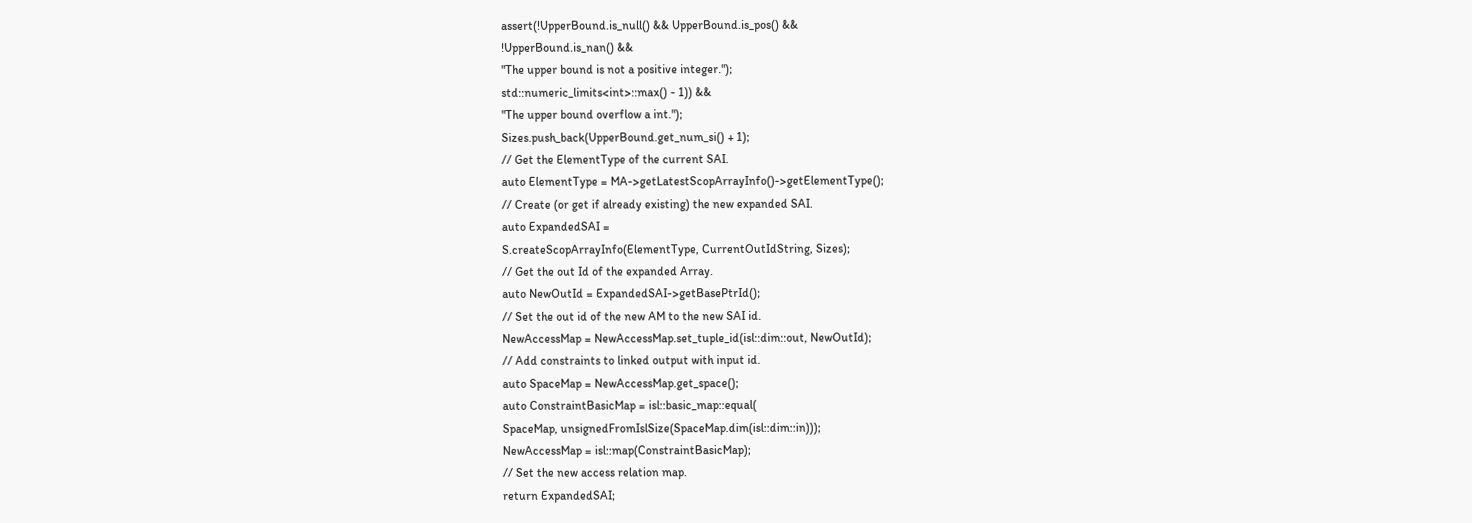assert(!UpperBound.is_null() && UpperBound.is_pos() &&
!UpperBound.is_nan() &&
"The upper bound is not a positive integer.");
std::numeric_limits<int>::max() - 1)) &&
"The upper bound overflow a int.");
Sizes.push_back(UpperBound.get_num_si() + 1);
// Get the ElementType of the current SAI.
auto ElementType = MA->getLatestScopArrayInfo()->getElementType();
// Create (or get if already existing) the new expanded SAI.
auto ExpandedSAI =
S.createScopArrayInfo(ElementType, CurrentOutIdString, Sizes);
// Get the out Id of the expanded Array.
auto NewOutId = ExpandedSAI->getBasePtrId();
// Set the out id of the new AM to the new SAI id.
NewAccessMap = NewAccessMap.set_tuple_id(isl::dim::out, NewOutId);
// Add constraints to linked output with input id.
auto SpaceMap = NewAccessMap.get_space();
auto ConstraintBasicMap = isl::basic_map::equal(
SpaceMap, unsignedFromIslSize(SpaceMap.dim(isl::dim::in)));
NewAccessMap = isl::map(ConstraintBasicMap);
// Set the new access relation map.
return ExpandedSAI;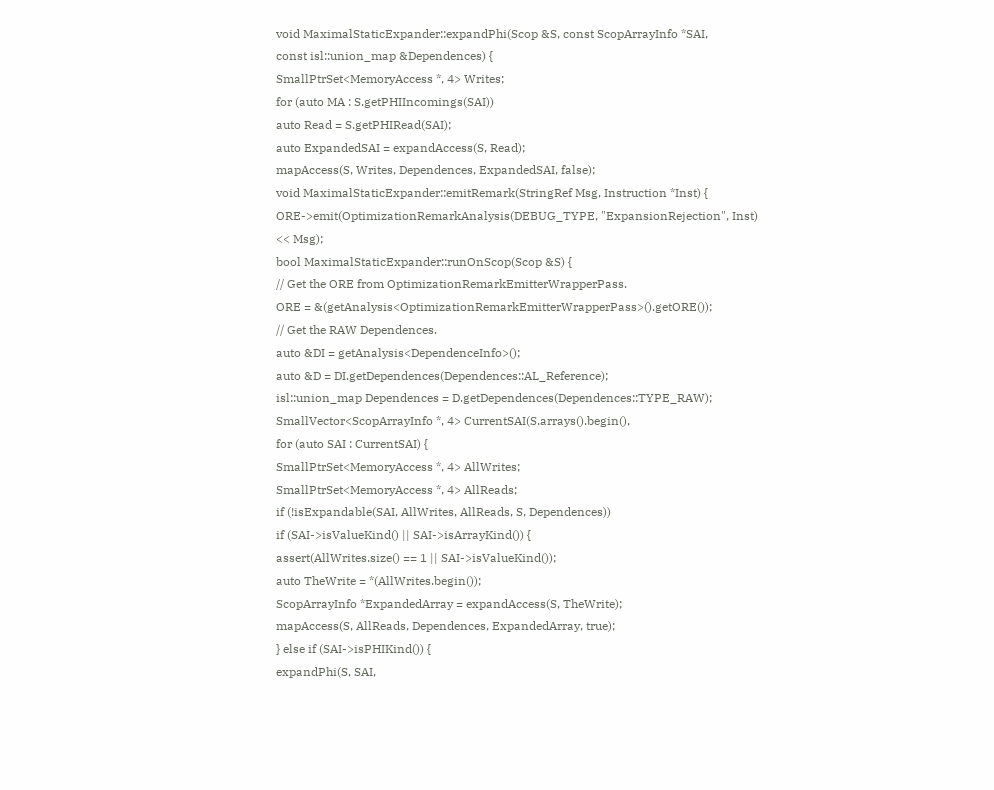void MaximalStaticExpander::expandPhi(Scop &S, const ScopArrayInfo *SAI,
const isl::union_map &Dependences) {
SmallPtrSet<MemoryAccess *, 4> Writes;
for (auto MA : S.getPHIIncomings(SAI))
auto Read = S.getPHIRead(SAI);
auto ExpandedSAI = expandAccess(S, Read);
mapAccess(S, Writes, Dependences, ExpandedSAI, false);
void MaximalStaticExpander::emitRemark(StringRef Msg, Instruction *Inst) {
ORE->emit(OptimizationRemarkAnalysis(DEBUG_TYPE, "ExpansionRejection", Inst)
<< Msg);
bool MaximalStaticExpander::runOnScop(Scop &S) {
// Get the ORE from OptimizationRemarkEmitterWrapperPass.
ORE = &(getAnalysis<OptimizationRemarkEmitterWrapperPass>().getORE());
// Get the RAW Dependences.
auto &DI = getAnalysis<DependenceInfo>();
auto &D = DI.getDependences(Dependences::AL_Reference);
isl::union_map Dependences = D.getDependences(Dependences::TYPE_RAW);
SmallVector<ScopArrayInfo *, 4> CurrentSAI(S.arrays().begin(),
for (auto SAI : CurrentSAI) {
SmallPtrSet<MemoryAccess *, 4> AllWrites;
SmallPtrSet<MemoryAccess *, 4> AllReads;
if (!isExpandable(SAI, AllWrites, AllReads, S, Dependences))
if (SAI->isValueKind() || SAI->isArrayKind()) {
assert(AllWrites.size() == 1 || SAI->isValueKind());
auto TheWrite = *(AllWrites.begin());
ScopArrayInfo *ExpandedArray = expandAccess(S, TheWrite);
mapAccess(S, AllReads, Dependences, ExpandedArray, true);
} else if (SAI->isPHIKind()) {
expandPhi(S, SAI,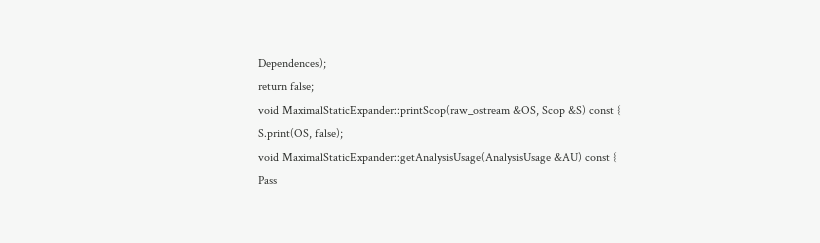Dependences);
return false;
void MaximalStaticExpander::printScop(raw_ostream &OS, Scop &S) const {
S.print(OS, false);
void MaximalStaticExpander::getAnalysisUsage(AnalysisUsage &AU) const {
Pass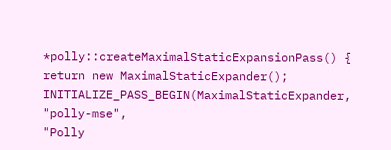*polly::createMaximalStaticExpansionPass() {
return new MaximalStaticExpander();
INITIALIZE_PASS_BEGIN(MaximalStaticExpander, "polly-mse",
"Polly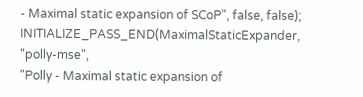- Maximal static expansion of SCoP", false, false);
INITIALIZE_PASS_END(MaximalStaticExpander, "polly-mse",
"Polly - Maximal static expansion of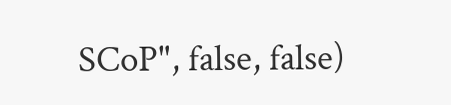SCoP", false, false)